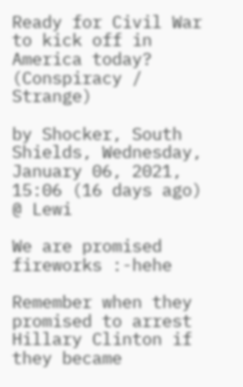Ready for Civil War to kick off in America today? (Conspiracy / Strange)

by Shocker, South Shields, Wednesday, January 06, 2021, 15:06 (16 days ago) @ Lewi

We are promised fireworks :-hehe

Remember when they promised to arrest Hillary Clinton if they became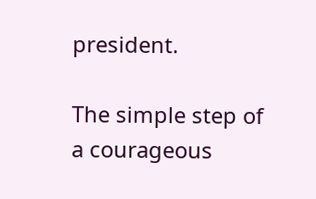president.

The simple step of a courageous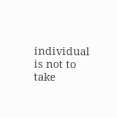individual is not to take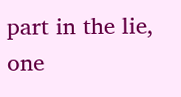part in the lie, one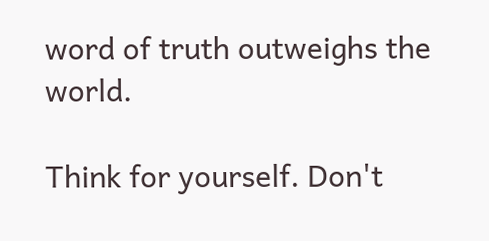word of truth outweighs the world.

Think for yourself. Don't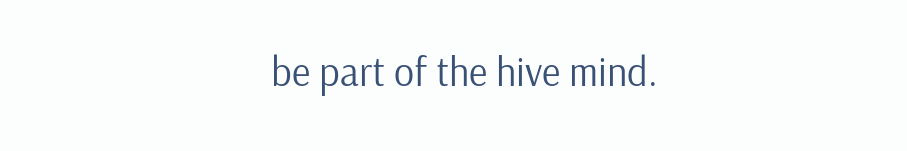be part of the hive mind.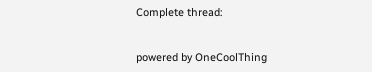Complete thread:


powered by OneCoolThing